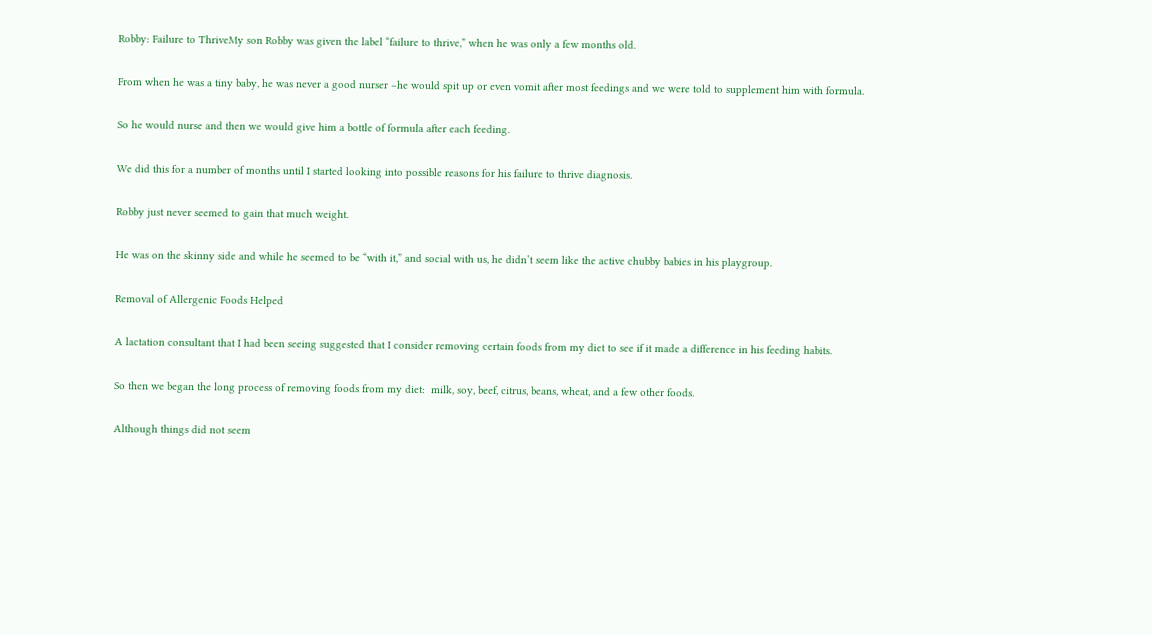Robby: Failure to ThriveMy son Robby was given the label “failure to thrive,” when he was only a few months old.

From when he was a tiny baby, he was never a good nurser –he would spit up or even vomit after most feedings and we were told to supplement him with formula.

So he would nurse and then we would give him a bottle of formula after each feeding.

We did this for a number of months until I started looking into possible reasons for his failure to thrive diagnosis.

Robby just never seemed to gain that much weight.

He was on the skinny side and while he seemed to be “with it,” and social with us, he didn’t seem like the active chubby babies in his playgroup.

Removal of Allergenic Foods Helped

A lactation consultant that I had been seeing suggested that I consider removing certain foods from my diet to see if it made a difference in his feeding habits.

So then we began the long process of removing foods from my diet:  milk, soy, beef, citrus, beans, wheat, and a few other foods.

Although things did not seem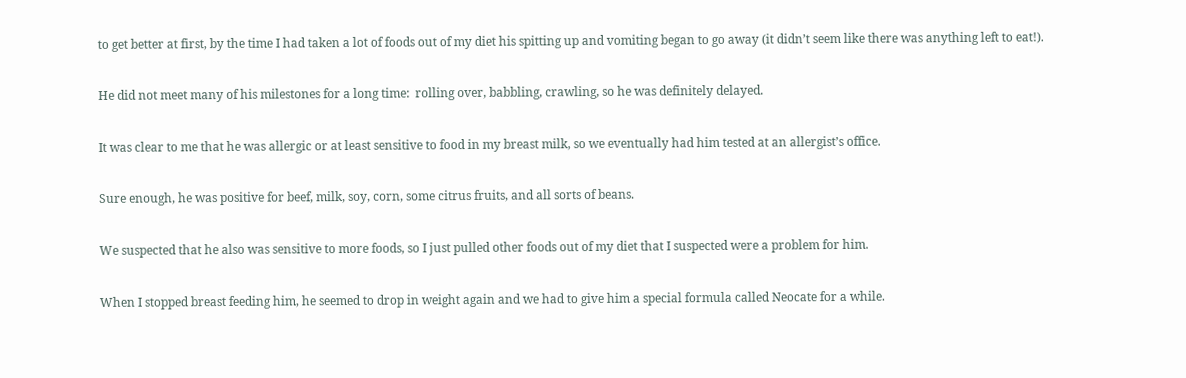to get better at first, by the time I had taken a lot of foods out of my diet his spitting up and vomiting began to go away (it didn’t seem like there was anything left to eat!).

He did not meet many of his milestones for a long time:  rolling over, babbling, crawling, so he was definitely delayed.

It was clear to me that he was allergic or at least sensitive to food in my breast milk, so we eventually had him tested at an allergist’s office.

Sure enough, he was positive for beef, milk, soy, corn, some citrus fruits, and all sorts of beans.

We suspected that he also was sensitive to more foods, so I just pulled other foods out of my diet that I suspected were a problem for him.

When I stopped breast feeding him, he seemed to drop in weight again and we had to give him a special formula called Neocate for a while.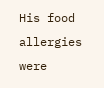His food allergies were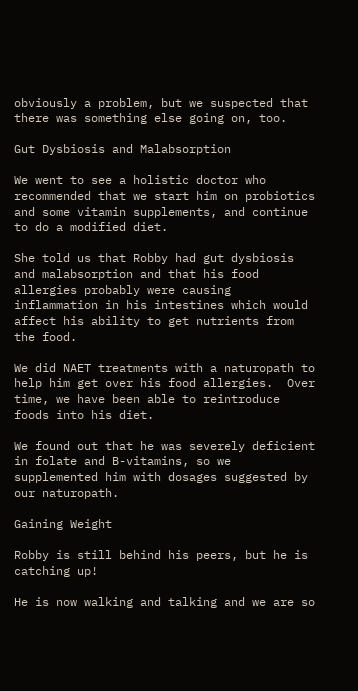obviously a problem, but we suspected that there was something else going on, too.

Gut Dysbiosis and Malabsorption

We went to see a holistic doctor who recommended that we start him on probiotics and some vitamin supplements, and continue to do a modified diet.

She told us that Robby had gut dysbiosis and malabsorption and that his food allergies probably were causing inflammation in his intestines which would affect his ability to get nutrients from the food.

We did NAET treatments with a naturopath to help him get over his food allergies.  Over time, we have been able to reintroduce foods into his diet.

We found out that he was severely deficient in folate and B-vitamins, so we supplemented him with dosages suggested by our naturopath.

Gaining Weight

Robby is still behind his peers, but he is catching up!

He is now walking and talking and we are so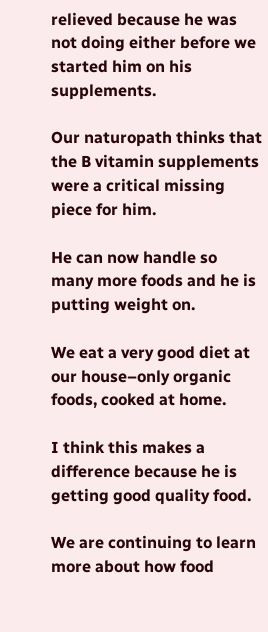relieved because he was not doing either before we started him on his supplements.

Our naturopath thinks that the B vitamin supplements were a critical missing piece for him.

He can now handle so many more foods and he is putting weight on.

We eat a very good diet at our house–only organic foods, cooked at home.

I think this makes a difference because he is getting good quality food.

We are continuing to learn more about how food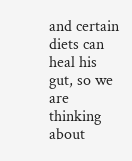and certain diets can heal his gut, so we are thinking about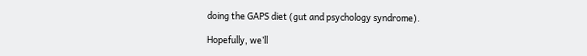doing the GAPS diet (gut and psychology syndrome).

Hopefully, we’ll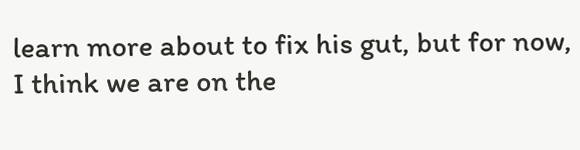learn more about to fix his gut, but for now, I think we are on the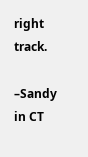right track.

–Sandy in CT